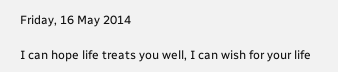Friday, 16 May 2014

I can hope life treats you well, I can wish for your life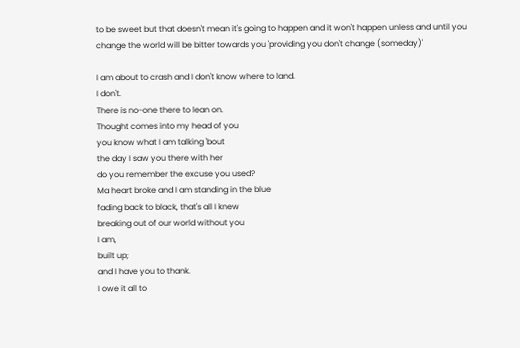to be sweet but that doesn't mean it's going to happen and it won't happen unless and until you change the world will be bitter towards you 'providing you don't change (someday)'

I am about to crash and I don't know where to land.
I don't.
There is no-one there to lean on.
Thought comes into my head of you
you know what I am talking 'bout
the day I saw you there with her
do you remember the excuse you used?
Ma heart broke and I am standing in the blue
fading back to black, that's all I knew
breaking out of our world without you
I am,
built up;
and I have you to thank.
I owe it all to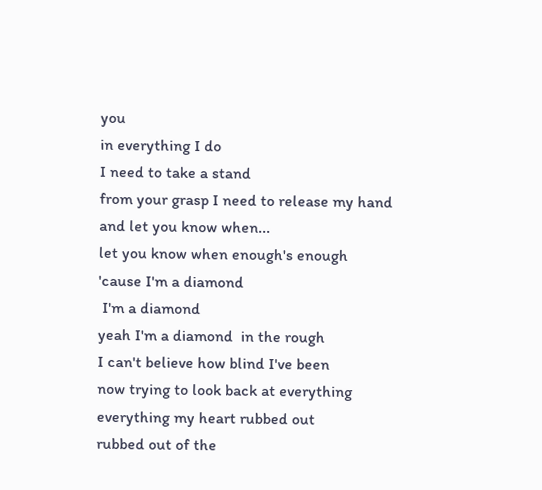you
in everything I do
I need to take a stand
from your grasp I need to release my hand
and let you know when...
let you know when enough's enough
'cause I'm a diamond
 I'm a diamond
yeah I'm a diamond  in the rough
I can't believe how blind I've been
now trying to look back at everything
everything my heart rubbed out
rubbed out of the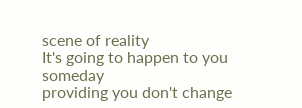scene of reality
It's going to happen to you someday
providing you don't change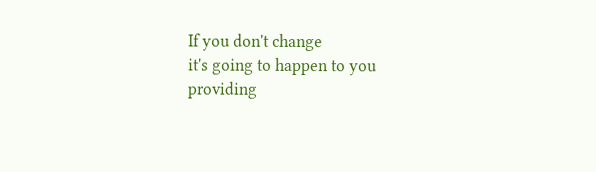If you don't change
it's going to happen to you
providing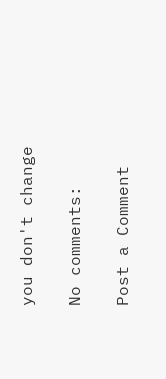you don't change

No comments:

Post a Comment